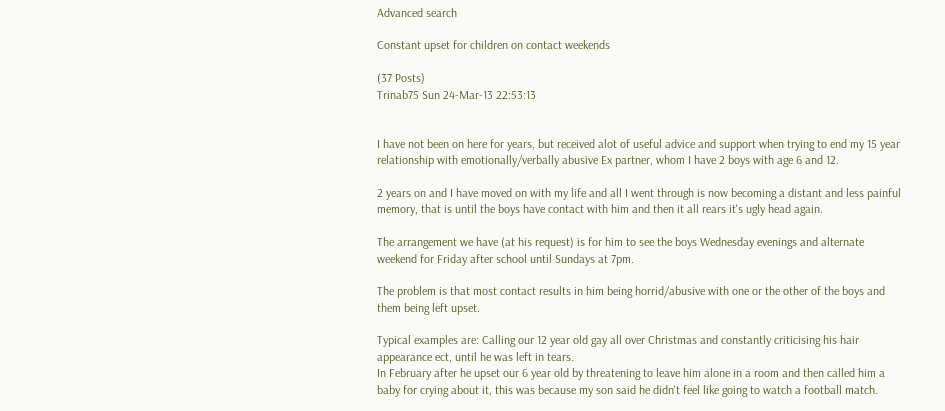Advanced search

Constant upset for children on contact weekends

(37 Posts)
Trinab75 Sun 24-Mar-13 22:53:13


I have not been on here for years, but received alot of useful advice and support when trying to end my 15 year relationship with emotionally/verbally abusive Ex partner, whom I have 2 boys with age 6 and 12.

2 years on and I have moved on with my life and all I went through is now becoming a distant and less painful memory, that is until the boys have contact with him and then it all rears it's ugly head again.

The arrangement we have (at his request) is for him to see the boys Wednesday evenings and alternate weekend for Friday after school until Sundays at 7pm.

The problem is that most contact results in him being horrid/abusive with one or the other of the boys and them being left upset.

Typical examples are: Calling our 12 year old gay all over Christmas and constantly criticising his hair appearance ect, until he was left in tears.
In February after he upset our 6 year old by threatening to leave him alone in a room and then called him a baby for crying about it, this was because my son said he didn't feel like going to watch a football match.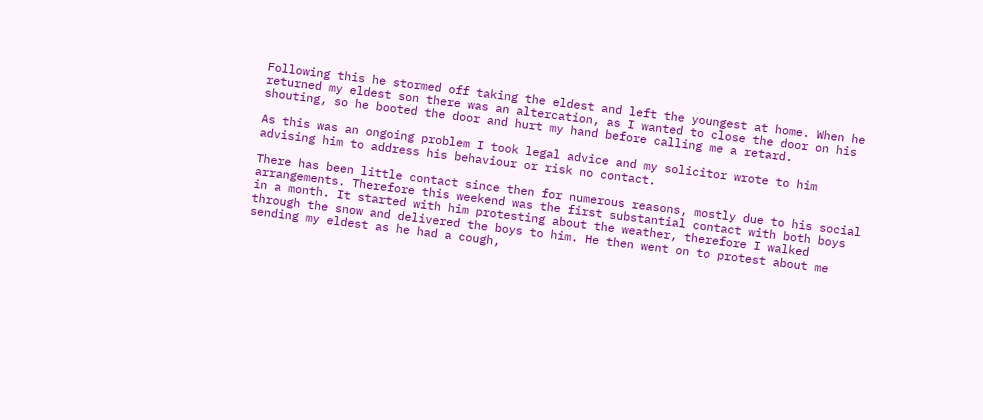Following this he stormed off taking the eldest and left the youngest at home. When he returned my eldest son there was an altercation, as I wanted to close the door on his shouting, so he booted the door and hurt my hand before calling me a retard.

As this was an ongoing problem I took legal advice and my solicitor wrote to him advising him to address his behaviour or risk no contact.

There has been little contact since then for numerous reasons, mostly due to his social arrangements. Therefore this weekend was the first substantial contact with both boys in a month. It started with him protesting about the weather, therefore I walked through the snow and delivered the boys to him. He then went on to protest about me sending my eldest as he had a cough,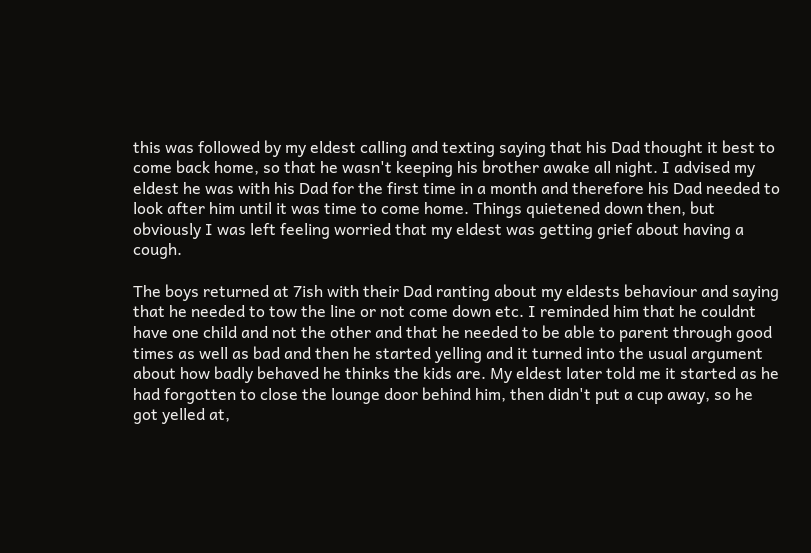this was followed by my eldest calling and texting saying that his Dad thought it best to come back home, so that he wasn't keeping his brother awake all night. I advised my eldest he was with his Dad for the first time in a month and therefore his Dad needed to look after him until it was time to come home. Things quietened down then, but obviously I was left feeling worried that my eldest was getting grief about having a cough.

The boys returned at 7ish with their Dad ranting about my eldests behaviour and saying that he needed to tow the line or not come down etc. I reminded him that he couldnt have one child and not the other and that he needed to be able to parent through good times as well as bad and then he started yelling and it turned into the usual argument about how badly behaved he thinks the kids are. My eldest later told me it started as he had forgotten to close the lounge door behind him, then didn't put a cup away, so he got yelled at,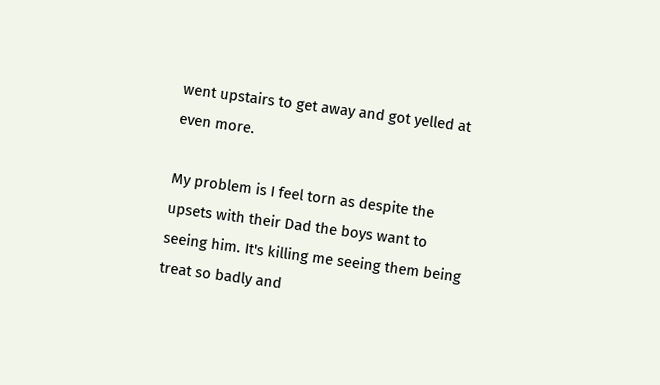went upstairs to get away and got yelled at even more.

My problem is I feel torn as despite the upsets with their Dad the boys want to seeing him. It's killing me seeing them being treat so badly and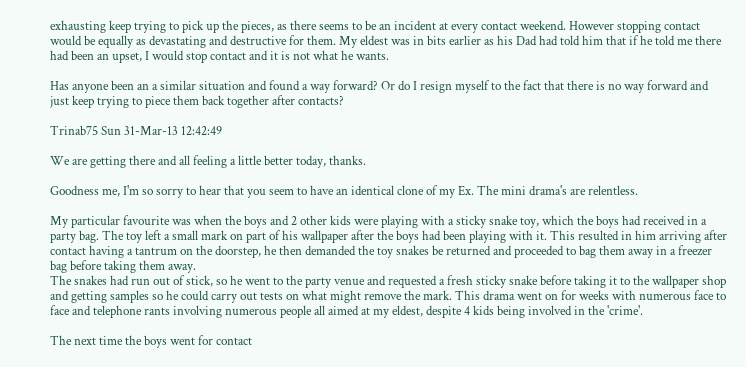exhausting keep trying to pick up the pieces, as there seems to be an incident at every contact weekend. However stopping contact would be equally as devastating and destructive for them. My eldest was in bits earlier as his Dad had told him that if he told me there had been an upset, I would stop contact and it is not what he wants.

Has anyone been an a similar situation and found a way forward? Or do I resign myself to the fact that there is no way forward and just keep trying to piece them back together after contacts?

Trinab75 Sun 31-Mar-13 12:42:49

We are getting there and all feeling a little better today, thanks.

Goodness me, I'm so sorry to hear that you seem to have an identical clone of my Ex. The mini drama's are relentless.

My particular favourite was when the boys and 2 other kids were playing with a sticky snake toy, which the boys had received in a party bag. The toy left a small mark on part of his wallpaper after the boys had been playing with it. This resulted in him arriving after contact having a tantrum on the doorstep, he then demanded the toy snakes be returned and proceeded to bag them away in a freezer bag before taking them away.
The snakes had run out of stick, so he went to the party venue and requested a fresh sticky snake before taking it to the wallpaper shop and getting samples so he could carry out tests on what might remove the mark. This drama went on for weeks with numerous face to face and telephone rants involving numerous people all aimed at my eldest, despite 4 kids being involved in the 'crime'.

The next time the boys went for contact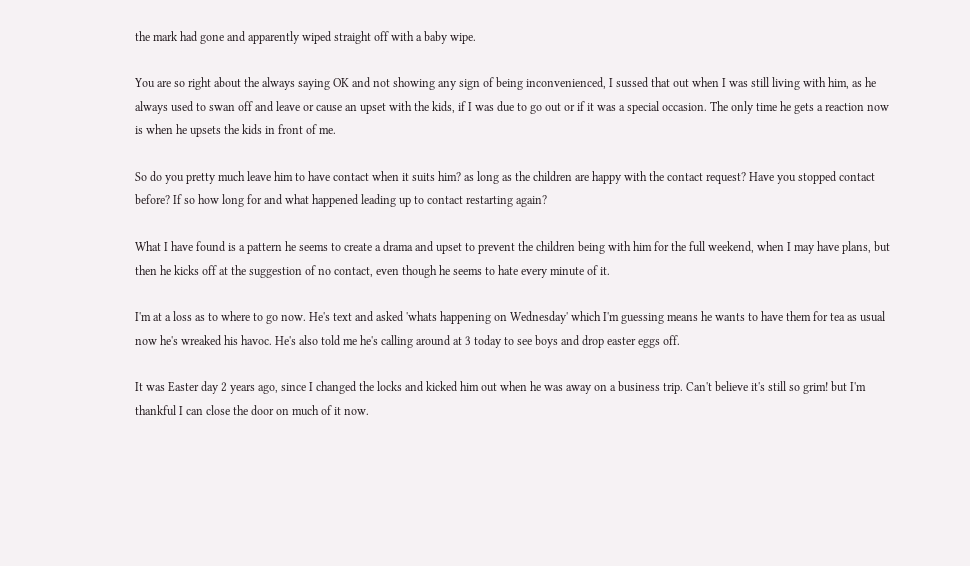the mark had gone and apparently wiped straight off with a baby wipe.

You are so right about the always saying OK and not showing any sign of being inconvenienced, I sussed that out when I was still living with him, as he always used to swan off and leave or cause an upset with the kids, if I was due to go out or if it was a special occasion. The only time he gets a reaction now is when he upsets the kids in front of me.

So do you pretty much leave him to have contact when it suits him? as long as the children are happy with the contact request? Have you stopped contact before? If so how long for and what happened leading up to contact restarting again?

What I have found is a pattern he seems to create a drama and upset to prevent the children being with him for the full weekend, when I may have plans, but then he kicks off at the suggestion of no contact, even though he seems to hate every minute of it.

I'm at a loss as to where to go now. He's text and asked 'whats happening on Wednesday' which I'm guessing means he wants to have them for tea as usual now he's wreaked his havoc. He's also told me he's calling around at 3 today to see boys and drop easter eggs off.

It was Easter day 2 years ago, since I changed the locks and kicked him out when he was away on a business trip. Can't believe it's still so grim! but I'm thankful I can close the door on much of it now.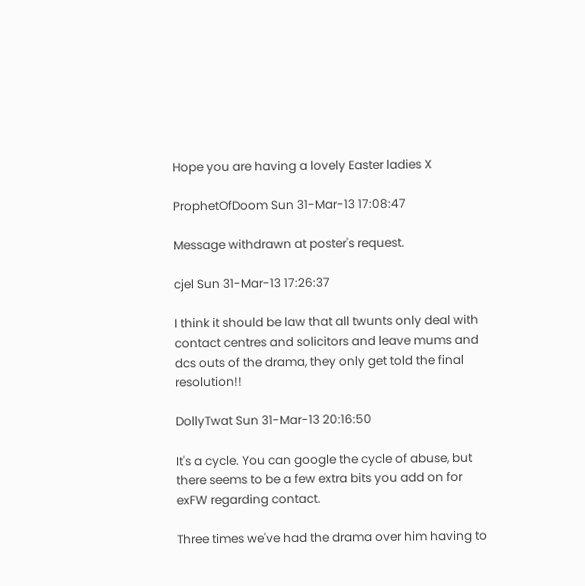Hope you are having a lovely Easter ladies X

ProphetOfDoom Sun 31-Mar-13 17:08:47

Message withdrawn at poster's request.

cjel Sun 31-Mar-13 17:26:37

I think it should be law that all twunts only deal with contact centres and solicitors and leave mums and dcs outs of the drama, they only get told the final resolution!!

DollyTwat Sun 31-Mar-13 20:16:50

It's a cycle. You can google the cycle of abuse, but there seems to be a few extra bits you add on for exFW regarding contact.

Three times we've had the drama over him having to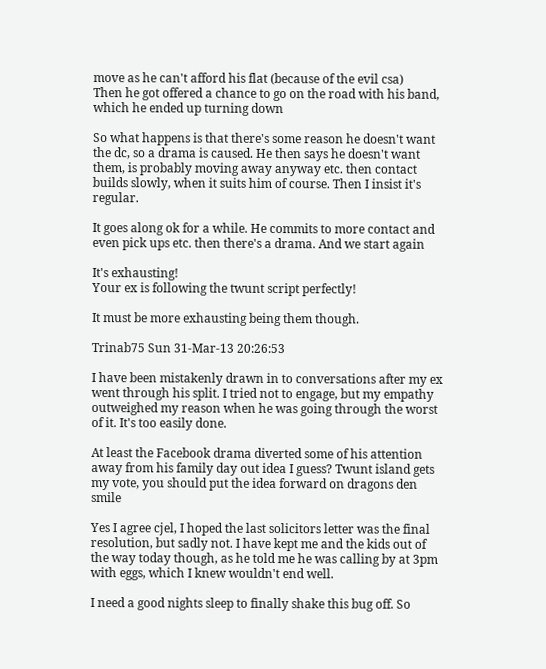move as he can't afford his flat (because of the evil csa)
Then he got offered a chance to go on the road with his band, which he ended up turning down

So what happens is that there's some reason he doesn't want the dc, so a drama is caused. He then says he doesn't want them, is probably moving away anyway etc. then contact builds slowly, when it suits him of course. Then I insist it's regular.

It goes along ok for a while. He commits to more contact and even pick ups etc. then there's a drama. And we start again

It's exhausting!
Your ex is following the twunt script perfectly!

It must be more exhausting being them though.

Trinab75 Sun 31-Mar-13 20:26:53

I have been mistakenly drawn in to conversations after my ex went through his split. I tried not to engage, but my empathy outweighed my reason when he was going through the worst of it. It's too easily done.

At least the Facebook drama diverted some of his attention away from his family day out idea I guess? Twunt island gets my vote, you should put the idea forward on dragons den smile

Yes I agree cjel, I hoped the last solicitors letter was the final resolution, but sadly not. I have kept me and the kids out of the way today though, as he told me he was calling by at 3pm with eggs, which I knew wouldn't end well.

I need a good nights sleep to finally shake this bug off. So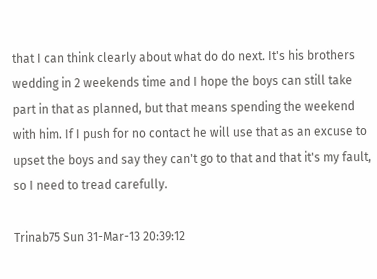that I can think clearly about what do do next. It's his brothers wedding in 2 weekends time and I hope the boys can still take part in that as planned, but that means spending the weekend with him. If I push for no contact he will use that as an excuse to upset the boys and say they can't go to that and that it's my fault, so I need to tread carefully.

Trinab75 Sun 31-Mar-13 20:39:12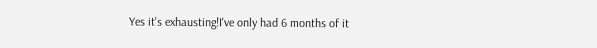Yes it's exhausting!I've only had 6 months of it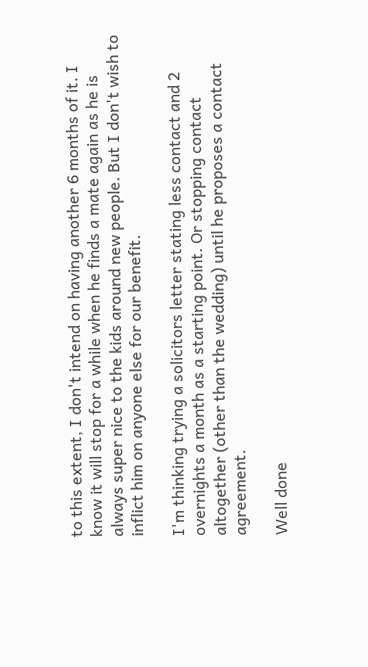to this extent, I don't intend on having another 6 months of it. I know it will stop for a while when he finds a mate again as he is always super nice to the kids around new people. But I don't wish to inflict him on anyone else for our benefit.

I'm thinking trying a solicitors letter stating less contact and 2 overnights a month as a starting point. Or stopping contact altogether (other than the wedding) until he proposes a contact agreement.

Well done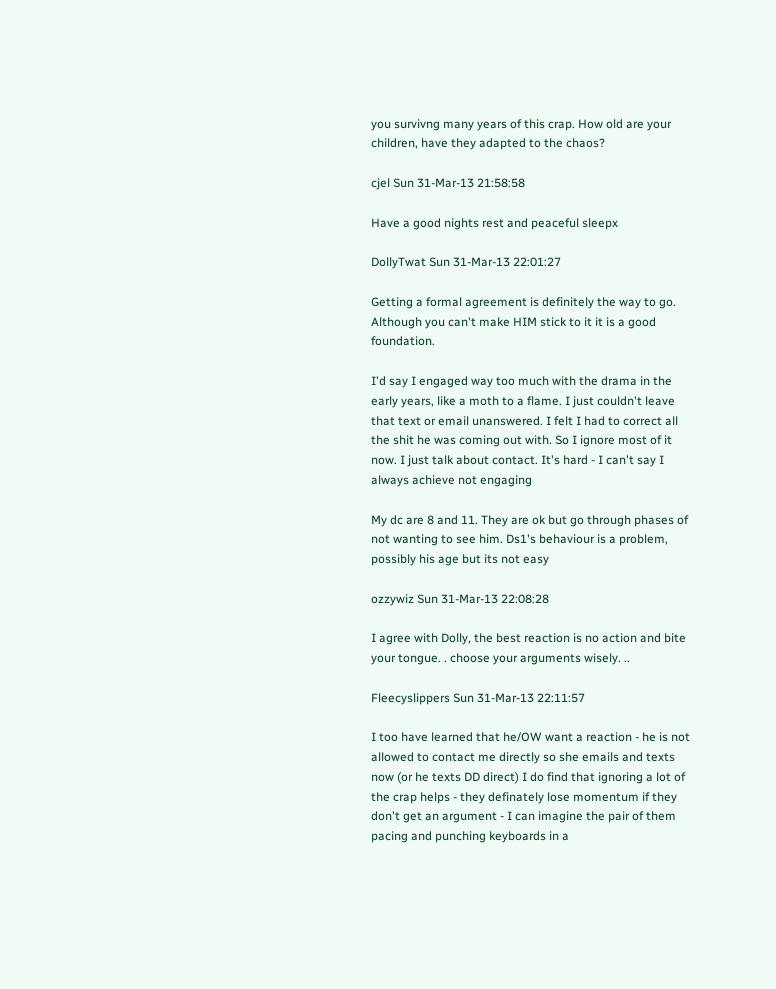you survivng many years of this crap. How old are your children, have they adapted to the chaos?

cjel Sun 31-Mar-13 21:58:58

Have a good nights rest and peaceful sleepx

DollyTwat Sun 31-Mar-13 22:01:27

Getting a formal agreement is definitely the way to go. Although you can't make HIM stick to it it is a good foundation.

I'd say I engaged way too much with the drama in the early years, like a moth to a flame. I just couldn't leave that text or email unanswered. I felt I had to correct all the shit he was coming out with. So I ignore most of it now. I just talk about contact. It's hard - I can't say I always achieve not engaging

My dc are 8 and 11. They are ok but go through phases of not wanting to see him. Ds1's behaviour is a problem, possibly his age but its not easy

ozzywiz Sun 31-Mar-13 22:08:28

I agree with Dolly, the best reaction is no action and bite your tongue. . choose your arguments wisely. ..

Fleecyslippers Sun 31-Mar-13 22:11:57

I too have learned that he/OW want a reaction - he is not allowed to contact me directly so she emails and texts now (or he texts DD direct) I do find that ignoring a lot of the crap helps - they definately lose momentum if they don't get an argument - I can imagine the pair of them pacing and punching keyboards in a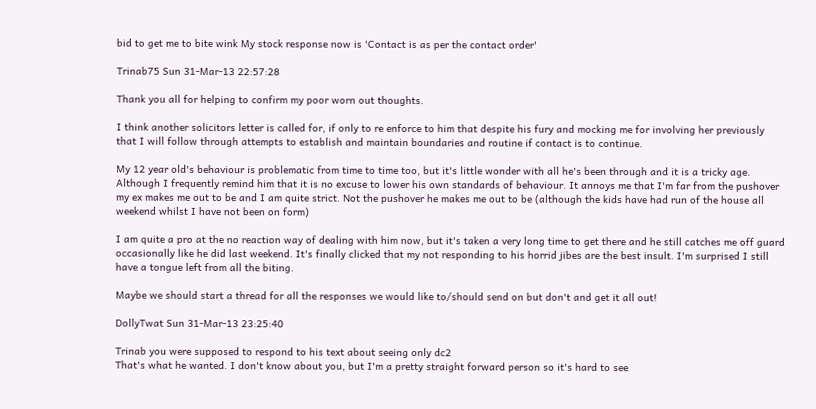bid to get me to bite wink My stock response now is 'Contact is as per the contact order'

Trinab75 Sun 31-Mar-13 22:57:28

Thank you all for helping to confirm my poor worn out thoughts.

I think another solicitors letter is called for, if only to re enforce to him that despite his fury and mocking me for involving her previously that I will follow through attempts to establish and maintain boundaries and routine if contact is to continue.

My 12 year old's behaviour is problematic from time to time too, but it's little wonder with all he's been through and it is a tricky age. Although I frequently remind him that it is no excuse to lower his own standards of behaviour. It annoys me that I'm far from the pushover my ex makes me out to be and I am quite strict. Not the pushover he makes me out to be (although the kids have had run of the house all weekend whilst I have not been on form)

I am quite a pro at the no reaction way of dealing with him now, but it's taken a very long time to get there and he still catches me off guard occasionally like he did last weekend. It's finally clicked that my not responding to his horrid jibes are the best insult. I'm surprised I still have a tongue left from all the biting.

Maybe we should start a thread for all the responses we would like to/should send on but don't and get it all out!

DollyTwat Sun 31-Mar-13 23:25:40

Trinab you were supposed to respond to his text about seeing only dc2
That's what he wanted. I don't know about you, but I'm a pretty straight forward person so it's hard to see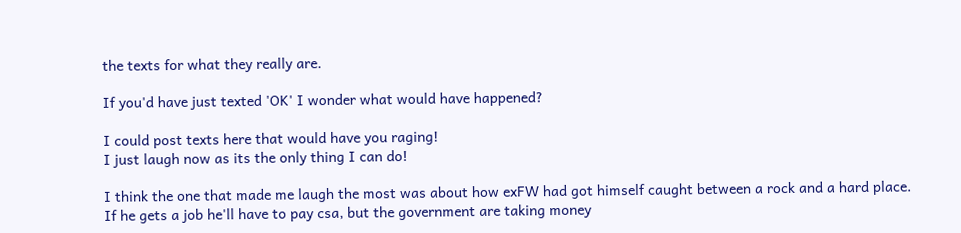the texts for what they really are.

If you'd have just texted 'OK' I wonder what would have happened?

I could post texts here that would have you raging!
I just laugh now as its the only thing I can do!

I think the one that made me laugh the most was about how exFW had got himself caught between a rock and a hard place. If he gets a job he'll have to pay csa, but the government are taking money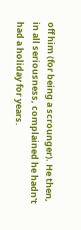off him (for being a scrounger). He then, in all seriousness, complained he hadn't had a holiday for years.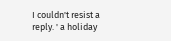I couldn't resist a reply. ' a holiday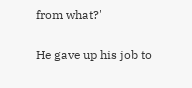from what?'

He gave up his job to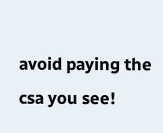avoid paying the csa you see!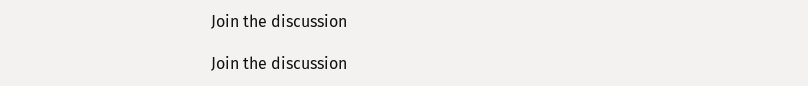Join the discussion

Join the discussion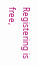Registering is free,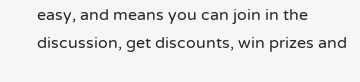easy, and means you can join in the discussion, get discounts, win prizes and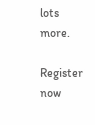lots more.

Register now